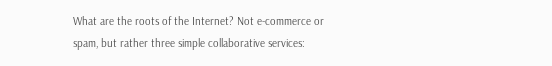What are the roots of the Internet? Not e-commerce or spam, but rather three simple collaborative services: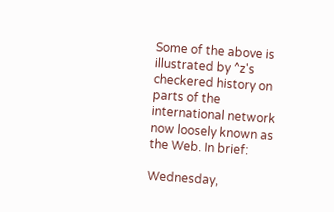Some of the above is illustrated by ^z's checkered history on parts of the international network now loosely known as the Web. In brief:

Wednesday,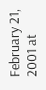February 21, 2001 at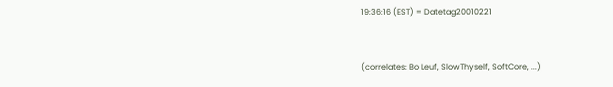19:36:16 (EST) = Datetag20010221


(correlates: Bo Leuf, SlowThyself, SoftCore, ...)